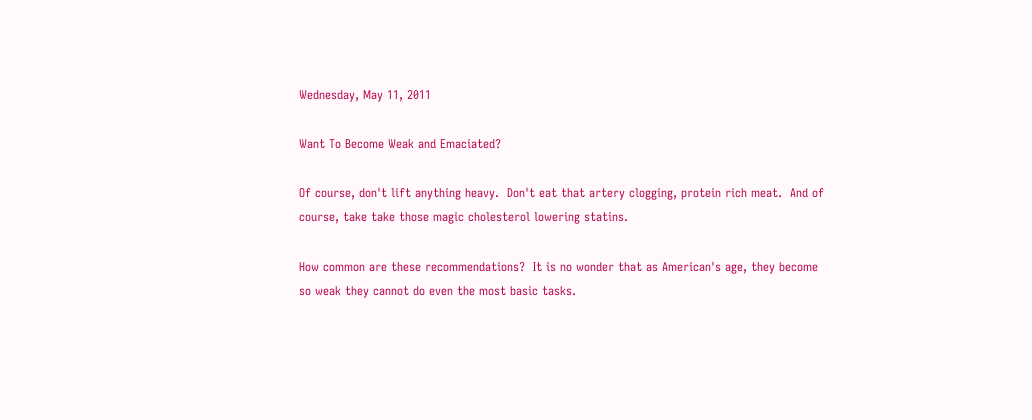Wednesday, May 11, 2011

Want To Become Weak and Emaciated?

Of course, don't lift anything heavy.  Don't eat that artery clogging, protein rich meat.  And of course, take take those magic cholesterol lowering statins.

How common are these recommendations?  It is no wonder that as American's age, they become so weak they cannot do even the most basic tasks.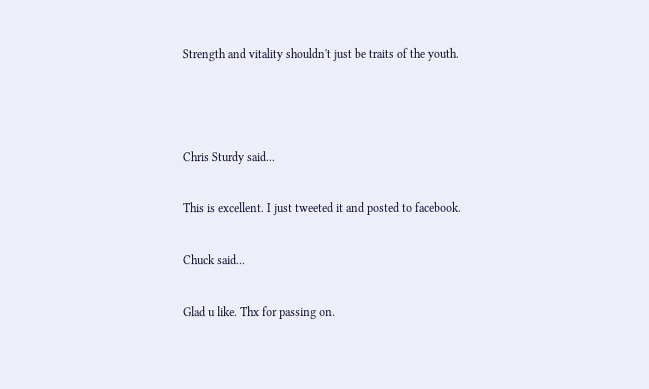Strength and vitality shouldn't just be traits of the youth.



Chris Sturdy said...

This is excellent. I just tweeted it and posted to facebook.

Chuck said...

Glad u like. Thx for passing on.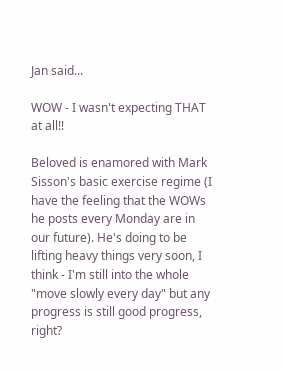Jan said...

WOW - I wasn't expecting THAT at all!!

Beloved is enamored with Mark Sisson's basic exercise regime (I have the feeling that the WOWs he posts every Monday are in our future). He's doing to be lifting heavy things very soon, I think - I'm still into the whole "move slowly every day" but any progress is still good progress, right?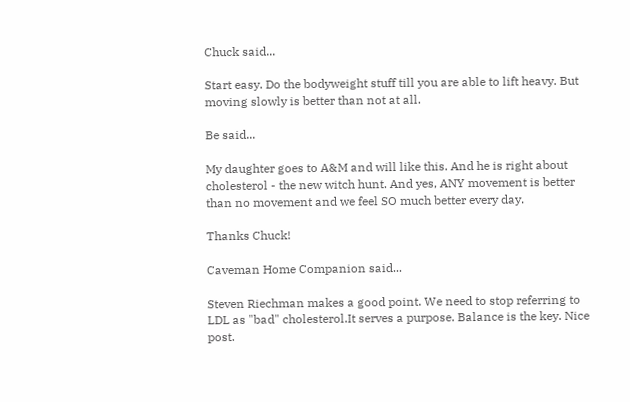Chuck said...

Start easy. Do the bodyweight stuff till you are able to lift heavy. But moving slowly is better than not at all.

Be said...

My daughter goes to A&M and will like this. And he is right about cholesterol - the new witch hunt. And yes, ANY movement is better than no movement and we feel SO much better every day.

Thanks Chuck!

Caveman Home Companion said...

Steven Riechman makes a good point. We need to stop referring to LDL as "bad" cholesterol.It serves a purpose. Balance is the key. Nice post.